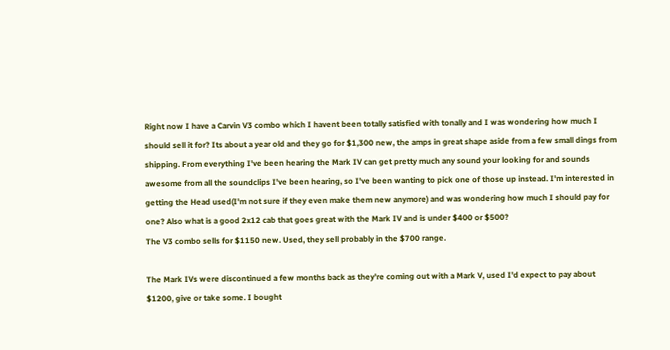Right now I have a Carvin V3 combo which I havent been totally satisfied with tonally and I was wondering how much I should sell it for? Its about a year old and they go for $1,300 new, the amps in great shape aside from a few small dings from shipping. From everything I've been hearing the Mark IV can get pretty much any sound your looking for and sounds awesome from all the soundclips I've been hearing, so I've been wanting to pick one of those up instead. I'm interested in getting the Head used(I'm not sure if they even make them new anymore) and was wondering how much I should pay for one? Also what is a good 2x12 cab that goes great with the Mark IV and is under $400 or $500?
The V3 combo sells for $1150 new. Used, they sell probably in the $700 range.

The Mark IVs were discontinued a few months back as they're coming out with a Mark V, used I'd expect to pay about $1200, give or take some. I bought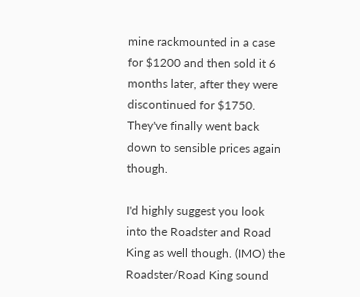mine rackmounted in a case for $1200 and then sold it 6 months later, after they were discontinued for $1750. They've finally went back down to sensible prices again though.

I'd highly suggest you look into the Roadster and Road King as well though. (IMO) the Roadster/Road King sound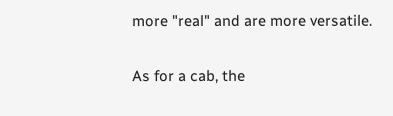more "real" and are more versatile.

As for a cab, the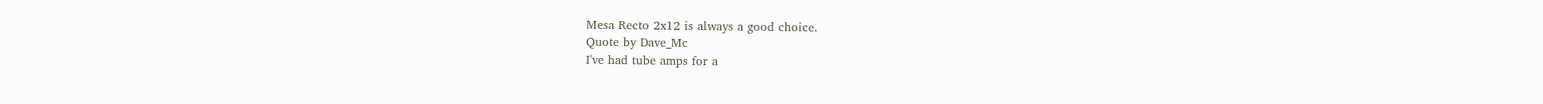Mesa Recto 2x12 is always a good choice.
Quote by Dave_Mc
I've had tube amps for a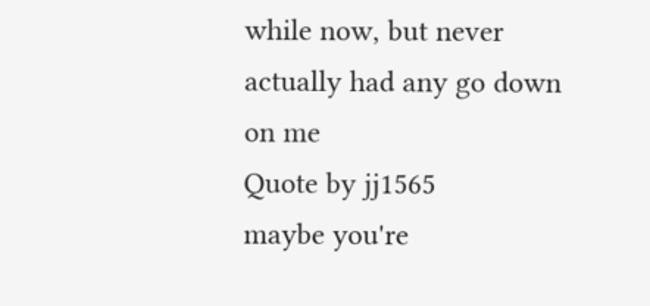while now, but never actually had any go down on me
Quote by jj1565
maybe you're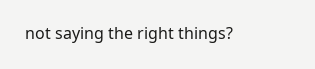not saying the right things?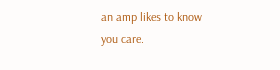an amp likes to know you care.